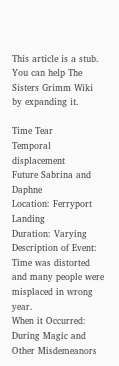This article is a stub.
You can help The Sisters Grimm Wiki by expanding it.

Time Tear
Temporal displacement
Future Sabrina and Daphne
Location: Ferryport Landing
Duration: Varying
Description of Event: Time was distorted and many people were misplaced in wrong year.
When it Occurred: During Magic and Other Misdemeanors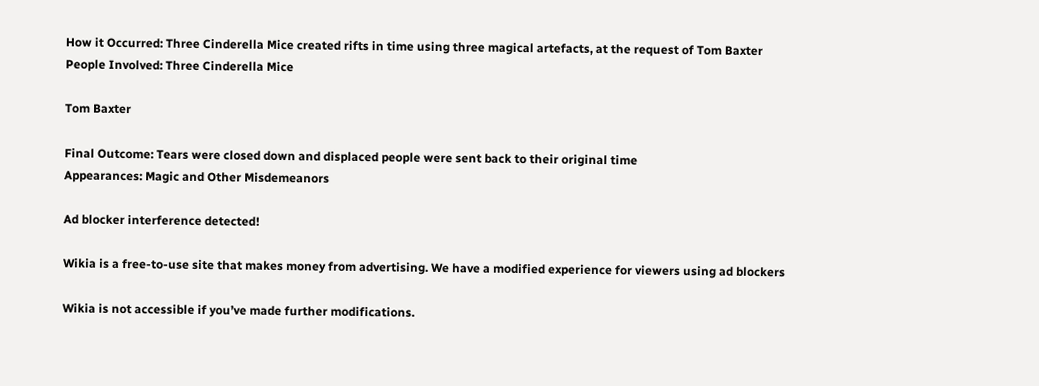How it Occurred: Three Cinderella Mice created rifts in time using three magical artefacts, at the request of Tom Baxter
People Involved: Three Cinderella Mice

Tom Baxter

Final Outcome: Tears were closed down and displaced people were sent back to their original time
Appearances: Magic and Other Misdemeanors

Ad blocker interference detected!

Wikia is a free-to-use site that makes money from advertising. We have a modified experience for viewers using ad blockers

Wikia is not accessible if you’ve made further modifications.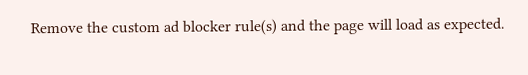Remove the custom ad blocker rule(s) and the page will load as expected.